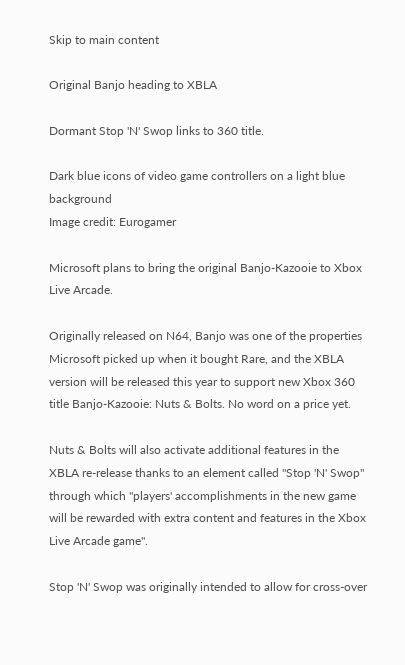Skip to main content

Original Banjo heading to XBLA

Dormant Stop 'N' Swop links to 360 title.

Dark blue icons of video game controllers on a light blue background
Image credit: Eurogamer

Microsoft plans to bring the original Banjo-Kazooie to Xbox Live Arcade.

Originally released on N64, Banjo was one of the properties Microsoft picked up when it bought Rare, and the XBLA version will be released this year to support new Xbox 360 title Banjo-Kazooie: Nuts & Bolts. No word on a price yet.

Nuts & Bolts will also activate additional features in the XBLA re-release thanks to an element called "Stop 'N' Swop" through which "players' accomplishments in the new game will be rewarded with extra content and features in the Xbox Live Arcade game".

Stop 'N' Swop was originally intended to allow for cross-over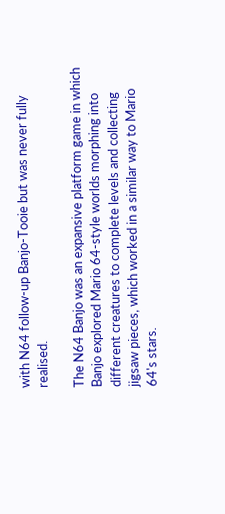with N64 follow-up Banjo-Tooie but was never fully realised.

The N64 Banjo was an expansive platform game in which Banjo explored Mario 64-style worlds morphing into different creatures to complete levels and collecting jigsaw pieces, which worked in a similar way to Mario 64's stars.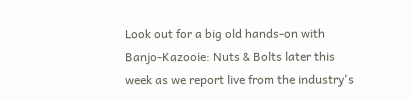Look out for a big old hands-on with Banjo-Kazooie: Nuts & Bolts later this week as we report live from the industry's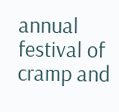annual festival of cramp and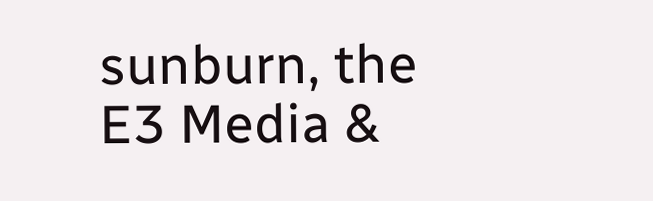sunburn, the E3 Media &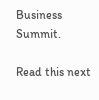Business Summit.

Read this next